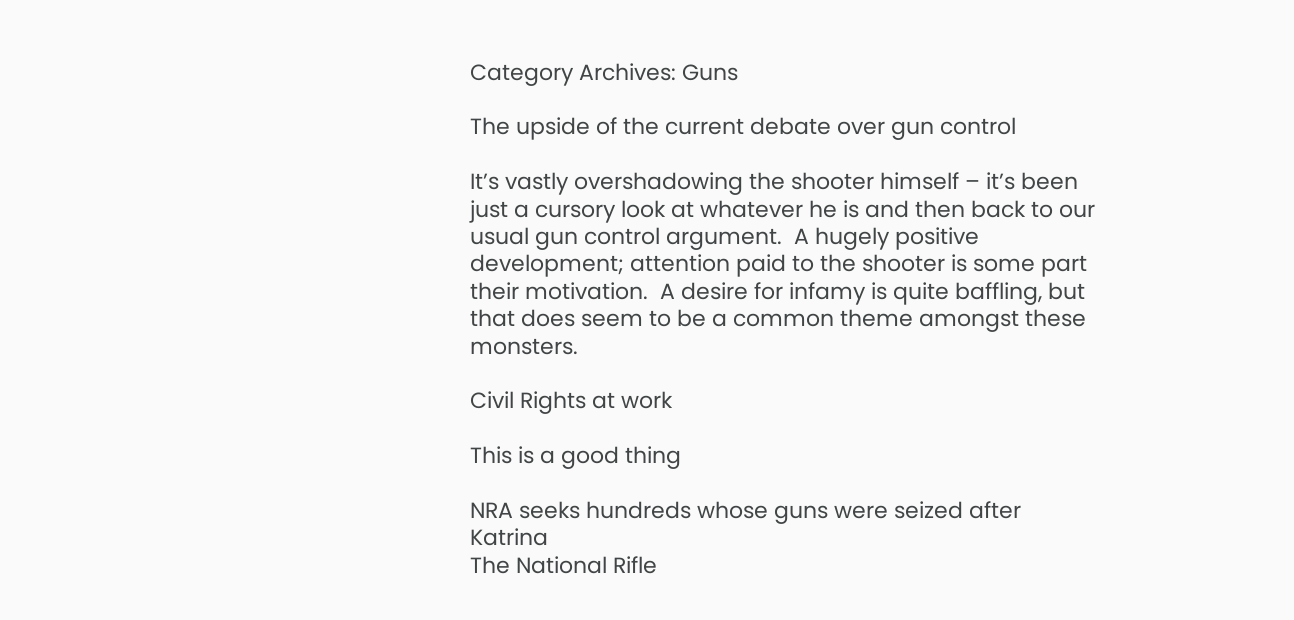Category Archives: Guns

The upside of the current debate over gun control

It’s vastly overshadowing the shooter himself – it’s been just a cursory look at whatever he is and then back to our usual gun control argument.  A hugely positive development; attention paid to the shooter is some part their motivation.  A desire for infamy is quite baffling, but that does seem to be a common theme amongst these monsters.

Civil Rights at work

This is a good thing

NRA seeks hundreds whose guns were seized after Katrina
The National Rifle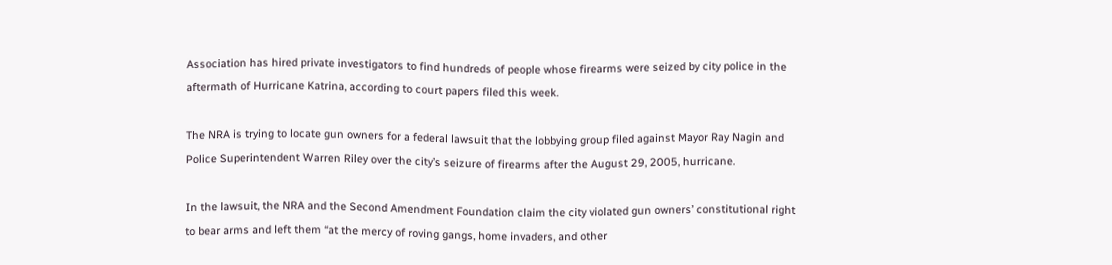Association has hired private investigators to find hundreds of people whose firearms were seized by city police in the aftermath of Hurricane Katrina, according to court papers filed this week.

The NRA is trying to locate gun owners for a federal lawsuit that the lobbying group filed against Mayor Ray Nagin and Police Superintendent Warren Riley over the city’s seizure of firearms after the August 29, 2005, hurricane.

In the lawsuit, the NRA and the Second Amendment Foundation claim the city violated gun owners’ constitutional right to bear arms and left them “at the mercy of roving gangs, home invaders, and other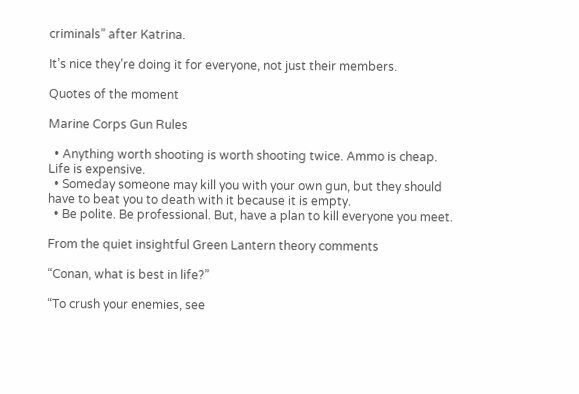criminals” after Katrina.

It’s nice they’re doing it for everyone, not just their members.

Quotes of the moment

Marine Corps Gun Rules

  • Anything worth shooting is worth shooting twice. Ammo is cheap. Life is expensive.
  • Someday someone may kill you with your own gun, but they should have to beat you to death with it because it is empty.
  • Be polite. Be professional. But, have a plan to kill everyone you meet.

From the quiet insightful Green Lantern theory comments

“Conan, what is best in life?”

“To crush your enemies, see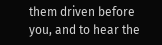them driven before you, and to hear the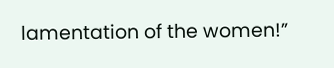lamentation of the women!”